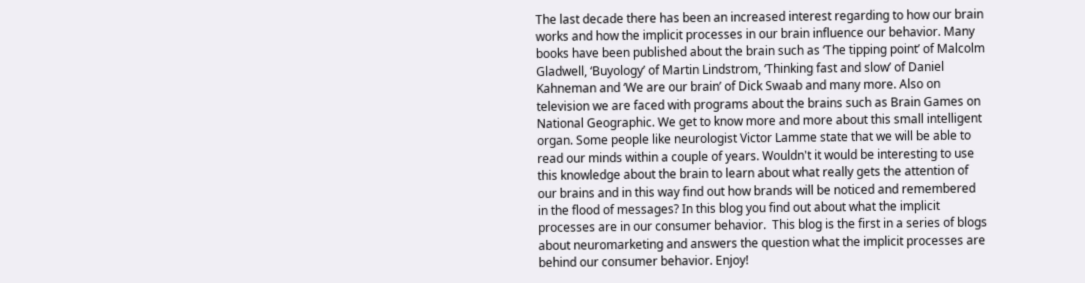The last decade there has been an increased interest regarding to how our brain works and how the implicit processes in our brain influence our behavior. Many books have been published about the brain such as ‘The tipping point’ of Malcolm Gladwell, ‘Buyology’ of Martin Lindstrom, ‘Thinking fast and slow’ of Daniel Kahneman and ‘We are our brain’ of Dick Swaab and many more. Also on television we are faced with programs about the brains such as Brain Games on National Geographic. We get to know more and more about this small intelligent organ. Some people like neurologist Victor Lamme state that we will be able to read our minds within a couple of years. Wouldn't it would be interesting to use this knowledge about the brain to learn about what really gets the attention of our brains and in this way find out how brands will be noticed and remembered in the flood of messages? In this blog you find out about what the implicit processes are in our consumer behavior.  This blog is the first in a series of blogs about neuromarketing and answers the question what the implicit processes are behind our consumer behavior. Enjoy!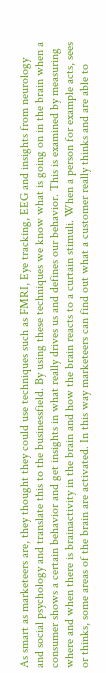As smart as marketeers are, they thought they could use techniques such as FMRI, Eye tracking, EEG and insights from neurology and social psychology and translate this to the businessfield. By using these techniques we know what is going on in the brain when a consumer shows a certain behavior and get insights in what really drives us and defines our behavior. This is examined by measuring where and when there is brainactivity in the brain and how the brain reacts to a curtain stimuli. When a person for example acts, sees or thinks, some areas of the brain are activated. In this way marketeers can find out what a customer really thinks and are able to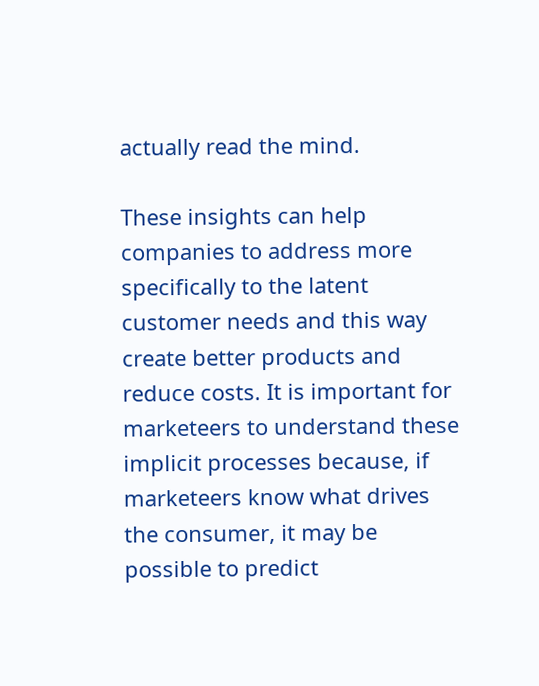actually read the mind.

These insights can help companies to address more specifically to the latent customer needs and this way create better products and reduce costs. It is important for marketeers to understand these implicit processes because, if marketeers know what drives the consumer, it may be possible to predict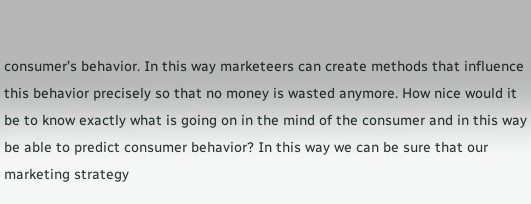consumer’s behavior. In this way marketeers can create methods that influence this behavior precisely so that no money is wasted anymore. How nice would it be to know exactly what is going on in the mind of the consumer and in this way be able to predict consumer behavior? In this way we can be sure that our marketing strategy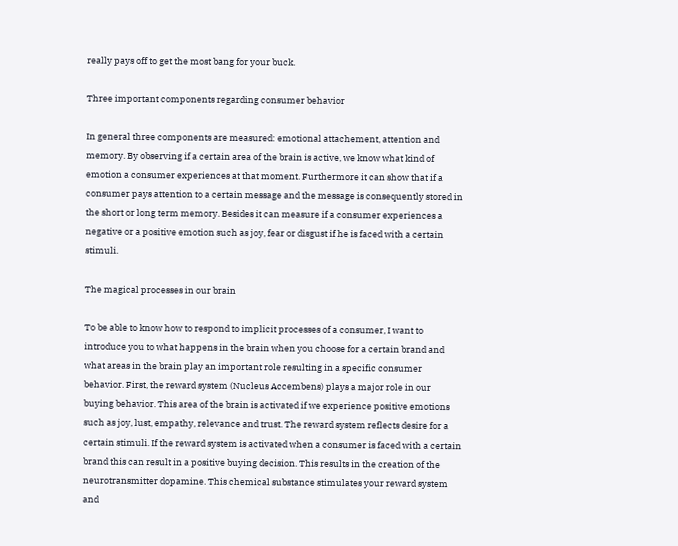really pays off to get the most bang for your buck.

Three important components regarding consumer behavior

In general three components are measured: emotional attachement, attention and memory. By observing if a certain area of the brain is active, we know what kind of emotion a consumer experiences at that moment. Furthermore it can show that if a consumer pays attention to a certain message and the message is consequently stored in the short or long term memory. Besides it can measure if a consumer experiences a negative or a positive emotion such as joy, fear or disgust if he is faced with a certain stimuli.

The magical processes in our brain

To be able to know how to respond to implicit processes of a consumer, I want to introduce you to what happens in the brain when you choose for a certain brand and what areas in the brain play an important role resulting in a specific consumer behavior. First, the reward system (Nucleus Accembens) plays a major role in our buying behavior. This area of the brain is activated if we experience positive emotions such as joy, lust, empathy, relevance and trust. The reward system reflects desire for a certain stimuli. If the reward system is activated when a consumer is faced with a certain brand this can result in a positive buying decision. This results in the creation of the neurotransmitter dopamine. This chemical substance stimulates your reward system and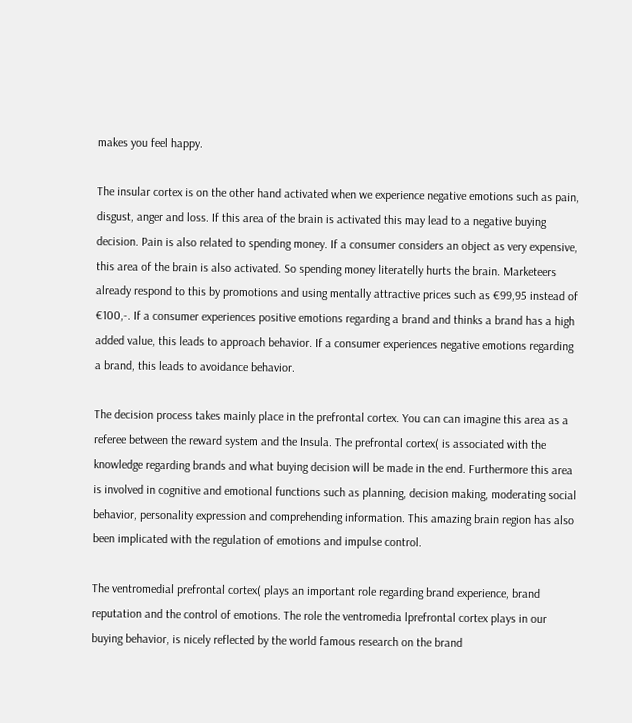makes you feel happy.

The insular cortex is on the other hand activated when we experience negative emotions such as pain, disgust, anger and loss. If this area of the brain is activated this may lead to a negative buying decision. Pain is also related to spending money. If a consumer considers an object as very expensive, this area of the brain is also activated. So spending money literatelly hurts the brain. Marketeers already respond to this by promotions and using mentally attractive prices such as €99,95 instead of €100,-. If a consumer experiences positive emotions regarding a brand and thinks a brand has a high added value, this leads to approach behavior. If a consumer experiences negative emotions regarding a brand, this leads to avoidance behavior.

The decision process takes mainly place in the prefrontal cortex. You can can imagine this area as a referee between the reward system and the Insula. The prefrontal cortex( is associated with the knowledge regarding brands and what buying decision will be made in the end. Furthermore this area is involved in cognitive and emotional functions such as planning, decision making, moderating social behavior, personality expression and comprehending information. This amazing brain region has also been implicated with the regulation of emotions and impulse control.

The ventromedial prefrontal cortex( plays an important role regarding brand experience, brand reputation and the control of emotions. The role the ventromedia lprefrontal cortex plays in our buying behavior, is nicely reflected by the world famous research on the brand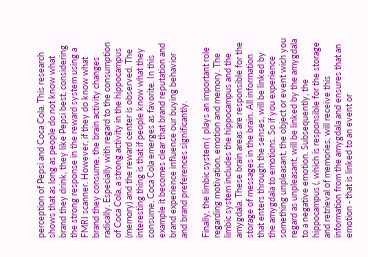perception of Pepsi and Coca Cola. This research shows that as long as people do not know what brand they drink, they like Pepsi best, considering the strong response in the reward system using a FMRI scanner. However, if they do know what brand they consume, the brain activity changes radically. Especially with regard to the consumption of Coca Cola, a strong activity in the hippocampus (memory) and the reward center is observed. The interesting thing is that if people know what they consume, Coca Cola emerges as favorite. In this example it becomes clear that brand reputation and brand experience influence our buying behavior and brand preferences significantly.

Finally, the limbic system (  plays an important role regarding motivation, emotion and memory. The limbic system includes the hippocampus and the amygdala. These brain areas are responsible for the storage of messages in the brain. All information that enters through the senses, will be linked by the amygdala to emotions. So if you experience something unpleasant, the object or event wich you regard as unpleasant, will be linked by the amygdala to a negative emotion. Subsequently, the hippocampus (, which is responsible for the storage and retrieval of memories, will receive this information from the amygdala and ensures that an emotion - that is linked to an event or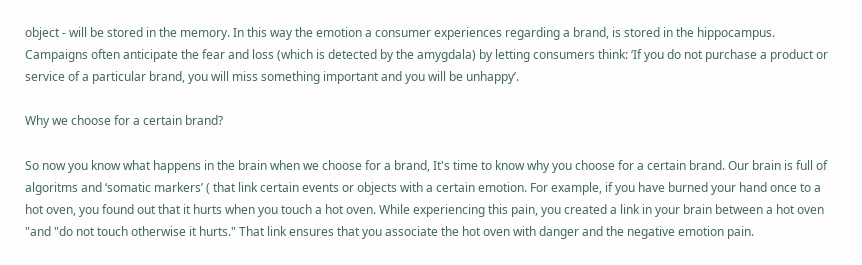object - will be stored in the memory. In this way the emotion a consumer experiences regarding a brand, is stored in the hippocampus. Campaigns often anticipate the fear and loss (which is detected by the amygdala) by letting consumers think: ‘If you do not purchase a product or service of a particular brand, you will miss something important and you will be unhappy’.

Why we choose for a certain brand?

So now you know what happens in the brain when we choose for a brand, It's time to know why you choose for a certain brand. Our brain is full of algoritms and ‘somatic markers’ ( that link certain events or objects with a certain emotion. For example, if you have burned your hand once to a hot oven, you found out that it hurts when you touch a hot oven. While experiencing this pain, you created a link in your brain between a hot oven "and "do not touch otherwise it hurts." That link ensures that you associate the hot oven with danger and the negative emotion pain.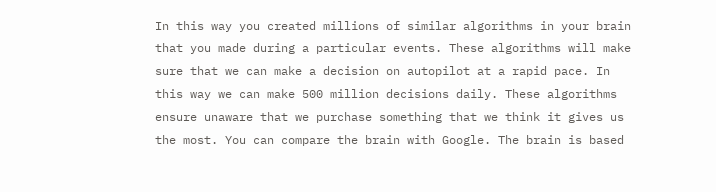In this way you created millions of similar algorithms in your brain that you made during a particular events. These algorithms will make sure that we can make a decision on autopilot at a rapid pace. In this way we can make 500 million decisions daily. These algorithms ensure unaware that we purchase something that we think it gives us the most. You can compare the brain with Google. The brain is based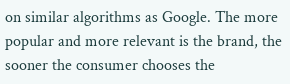on similar algorithms as Google. The more popular and more relevant is the brand, the sooner the consumer chooses the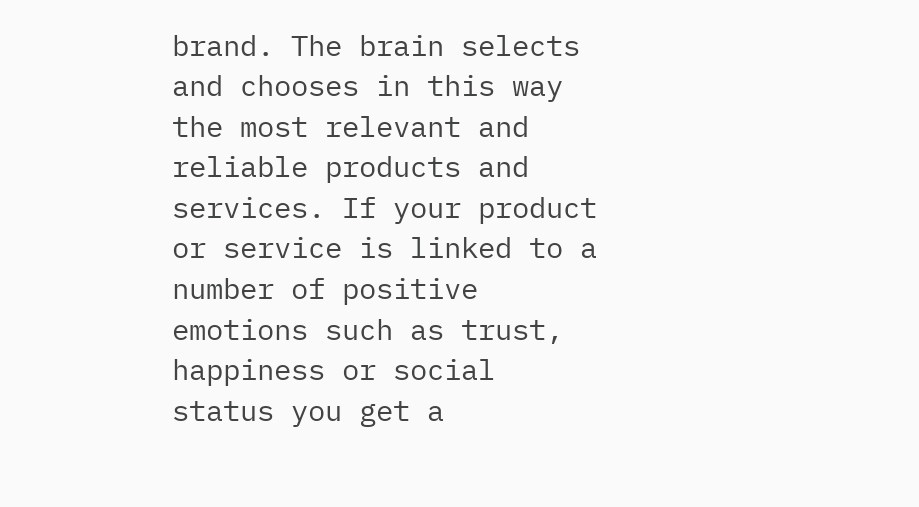brand. The brain selects and chooses in this way the most relevant and reliable products and services. If your product or service is linked to a number of positive emotions such as trust, happiness or social status you get a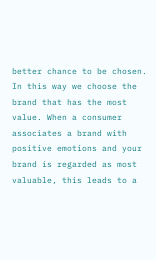better chance to be chosen. In this way we choose the brand that has the most value. When a consumer associates a brand with positive emotions and your brand is regarded as most valuable, this leads to a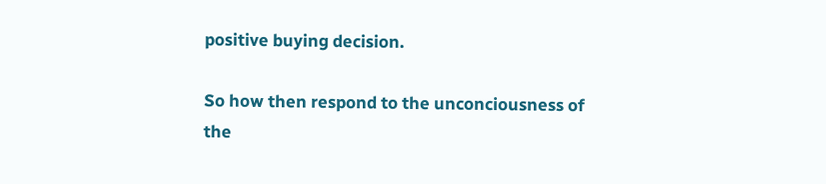positive buying decision.

So how then respond to the unconciousness of the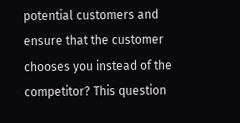potential customers and ensure that the customer chooses you instead of the competitor? This question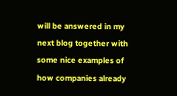will be answered in my next blog together with some nice examples of how companies already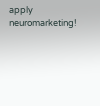apply neuromarketing!